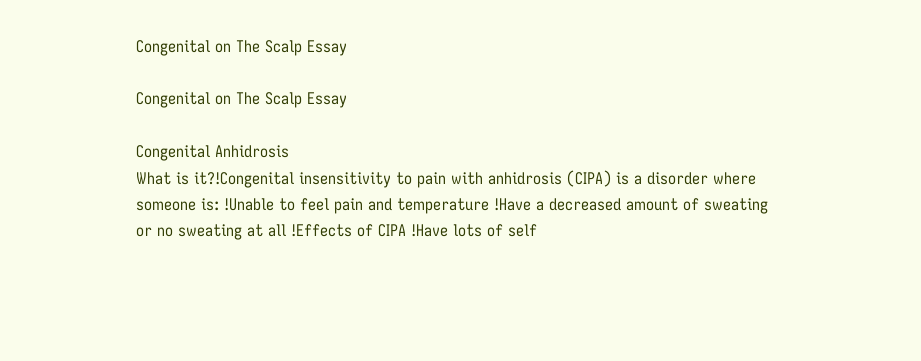Congenital on The Scalp Essay

Congenital on The Scalp Essay

Congenital Anhidrosis
What is it?!Congenital insensitivity to pain with anhidrosis (CIPA) is a disorder where someone is: !Unable to feel pain and temperature !Have a decreased amount of sweating or no sweating at all !Effects of CIPA !Have lots of self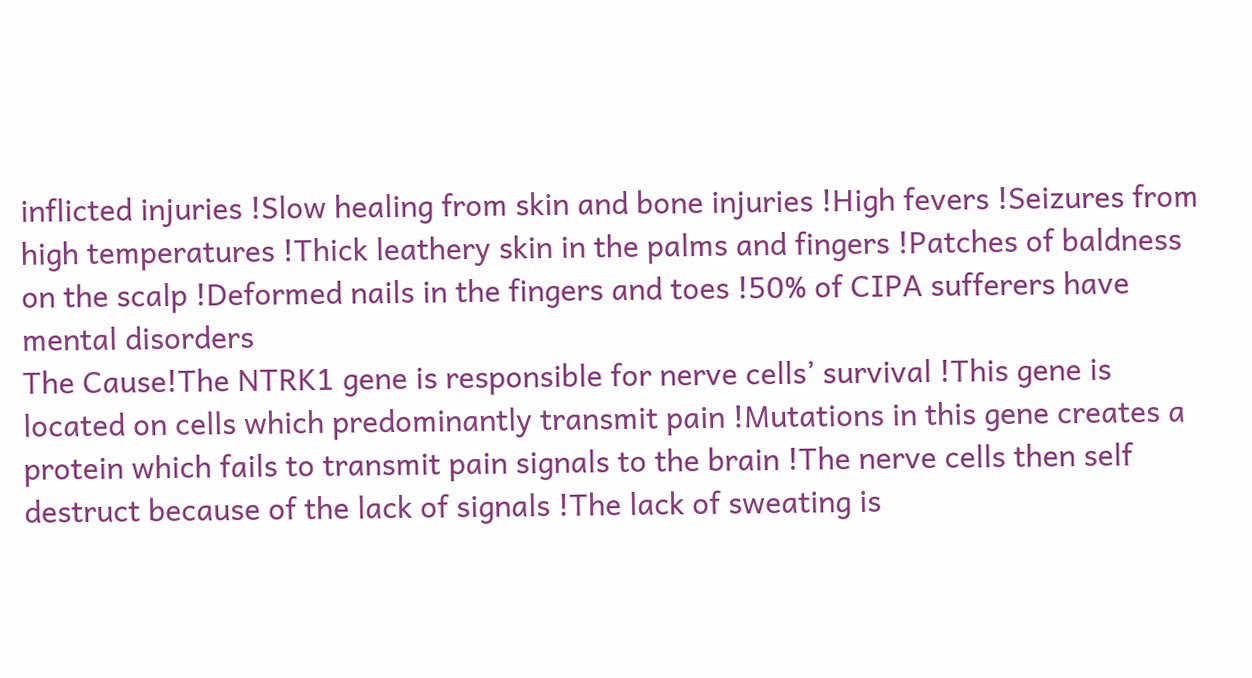inflicted injuries !Slow healing from skin and bone injuries !High fevers !Seizures from high temperatures !Thick leathery skin in the palms and fingers !Patches of baldness on the scalp !Deformed nails in the fingers and toes !50% of CIPA sufferers have mental disorders
The Cause!The NTRK1 gene is responsible for nerve cells’ survival !This gene is located on cells which predominantly transmit pain !Mutations in this gene creates a protein which fails to transmit pain signals to the brain !The nerve cells then self destruct because of the lack of signals !The lack of sweating is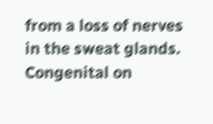from a loss of nerves in the sweat glands. Congenital on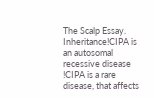The Scalp Essay.
Inheritance!CIPA is an autosomal recessive disease !CIPA is a rare disease, that affects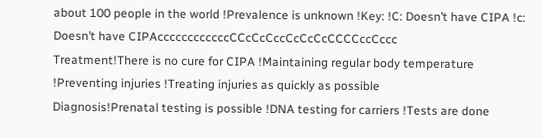about 100 people in the world !Prevalence is unknown !Key: !C: Doesn’t have CIPA !c: Doesn’t have CIPAccccccccccccCCcCcCccCcCcCcCCCCccCccc
Treatment!There is no cure for CIPA !Maintaining regular body temperature !Preventing injuries !Treating injuries as quickly as possible
Diagnosis!Prenatal testing is possible !DNA testing for carriers !Tests are done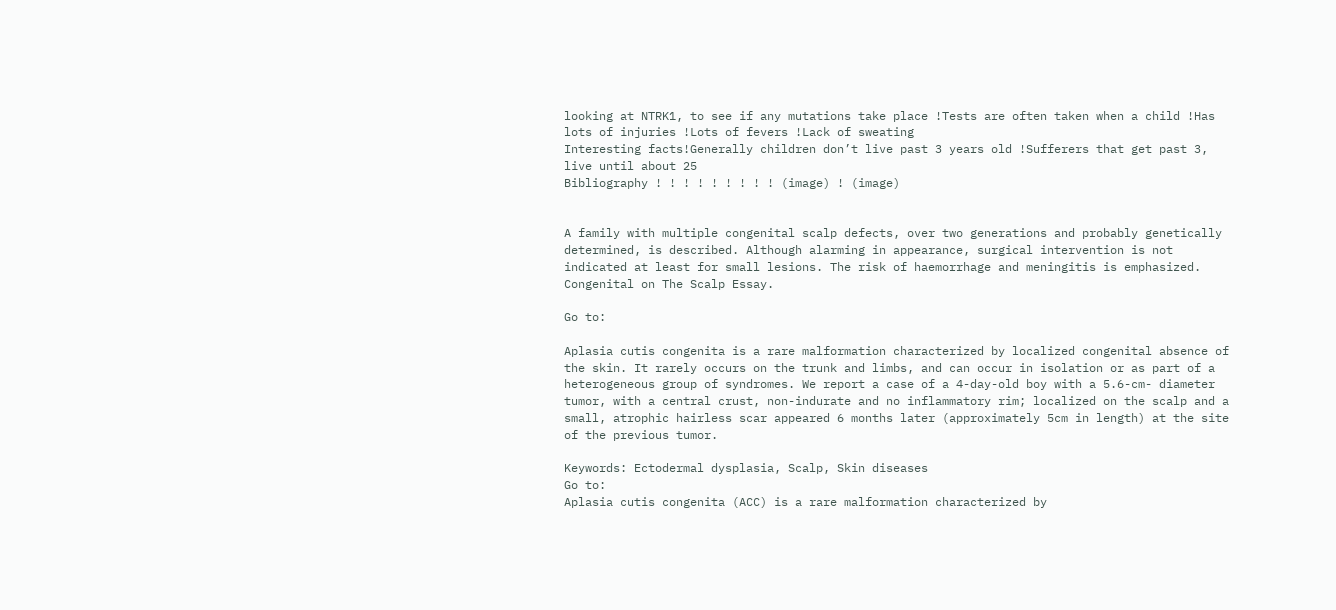looking at NTRK1, to see if any mutations take place !Tests are often taken when a child !Has lots of injuries !Lots of fevers !Lack of sweating
Interesting facts!Generally children don’t live past 3 years old !Sufferers that get past 3, live until about 25
Bibliography ! ! ! ! ! ! ! ! ! (image) ! (image)


A family with multiple congenital scalp defects, over two generations and probably genetically determined, is described. Although alarming in appearance, surgical intervention is not indicated at least for small lesions. The risk of haemorrhage and meningitis is emphasized. Congenital on The Scalp Essay.

Go to:

Aplasia cutis congenita is a rare malformation characterized by localized congenital absence of the skin. It rarely occurs on the trunk and limbs, and can occur in isolation or as part of a heterogeneous group of syndromes. We report a case of a 4-day-old boy with a 5.6-cm- diameter tumor, with a central crust, non-indurate and no inflammatory rim; localized on the scalp and a small, atrophic hairless scar appeared 6 months later (approximately 5cm in length) at the site of the previous tumor.

Keywords: Ectodermal dysplasia, Scalp, Skin diseases
Go to:
Aplasia cutis congenita (ACC) is a rare malformation characterized by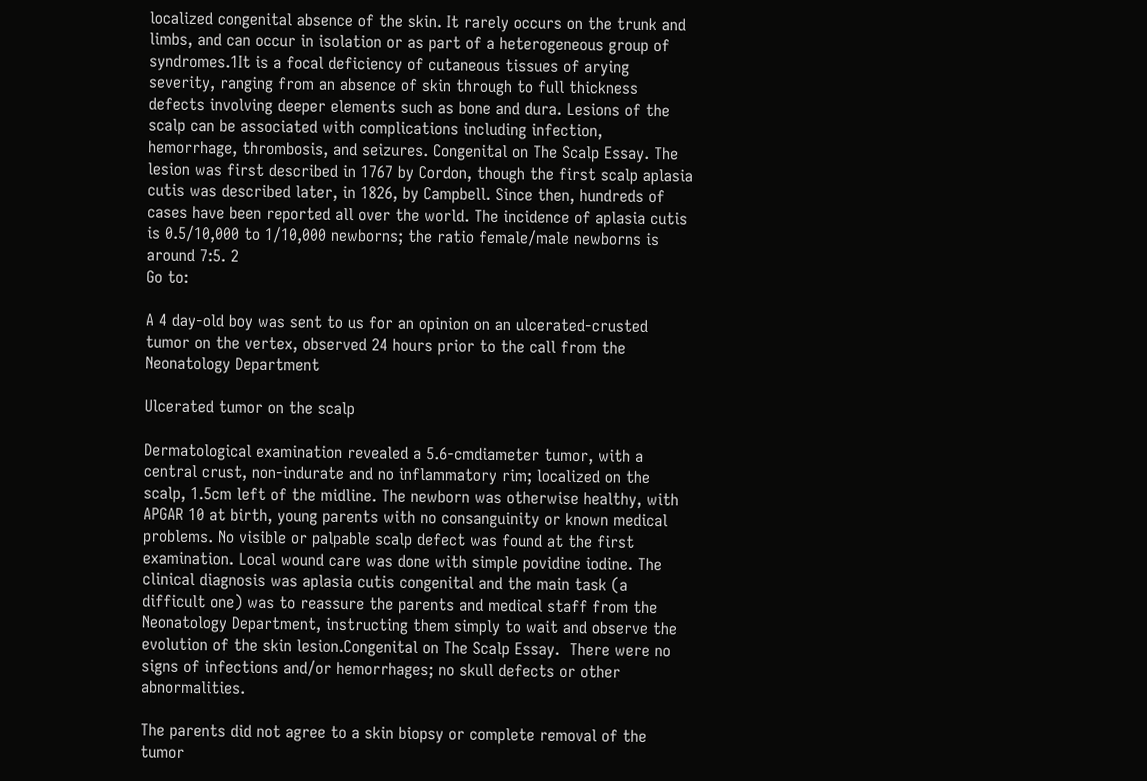localized congenital absence of the skin. It rarely occurs on the trunk and limbs, and can occur in isolation or as part of a heterogeneous group of syndromes.1It is a focal deficiency of cutaneous tissues of arying severity, ranging from an absence of skin through to full thickness defects involving deeper elements such as bone and dura. Lesions of the scalp can be associated with complications including infection, hemorrhage, thrombosis, and seizures. Congenital on The Scalp Essay. The lesion was first described in 1767 by Cordon, though the first scalp aplasia cutis was described later, in 1826, by Campbell. Since then, hundreds of cases have been reported all over the world. The incidence of aplasia cutis is 0.5/10,000 to 1/10,000 newborns; the ratio female/male newborns is around 7:5. 2
Go to:

A 4 day-old boy was sent to us for an opinion on an ulcerated-crusted tumor on the vertex, observed 24 hours prior to the call from the Neonatology Department

Ulcerated tumor on the scalp

Dermatological examination revealed a 5.6-cmdiameter tumor, with a central crust, non-indurate and no inflammatory rim; localized on the scalp, 1.5cm left of the midline. The newborn was otherwise healthy, with APGAR 10 at birth, young parents with no consanguinity or known medical problems. No visible or palpable scalp defect was found at the first examination. Local wound care was done with simple povidine iodine. The clinical diagnosis was aplasia cutis congenital and the main task (a difficult one) was to reassure the parents and medical staff from the Neonatology Department, instructing them simply to wait and observe the evolution of the skin lesion.Congenital on The Scalp Essay.  There were no signs of infections and/or hemorrhages; no skull defects or other abnormalities.

The parents did not agree to a skin biopsy or complete removal of the tumor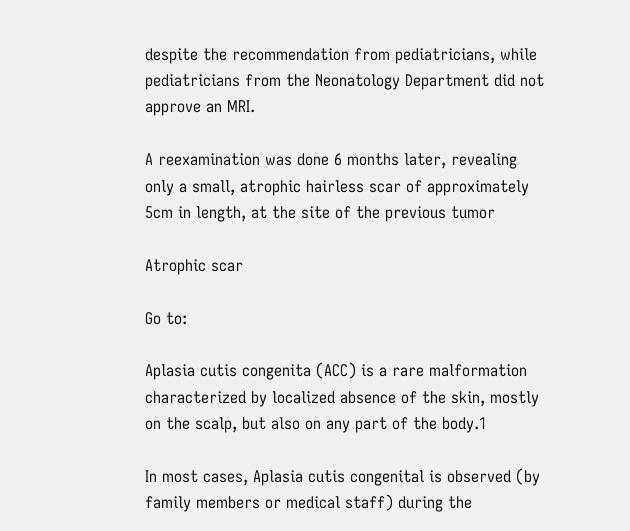despite the recommendation from pediatricians, while pediatricians from the Neonatology Department did not approve an MRI.

A reexamination was done 6 months later, revealing only a small, atrophic hairless scar of approximately 5cm in length, at the site of the previous tumor

Atrophic scar

Go to:

Aplasia cutis congenita (ACC) is a rare malformation characterized by localized absence of the skin, mostly on the scalp, but also on any part of the body.1

In most cases, Aplasia cutis congenital is observed (by family members or medical staff) during the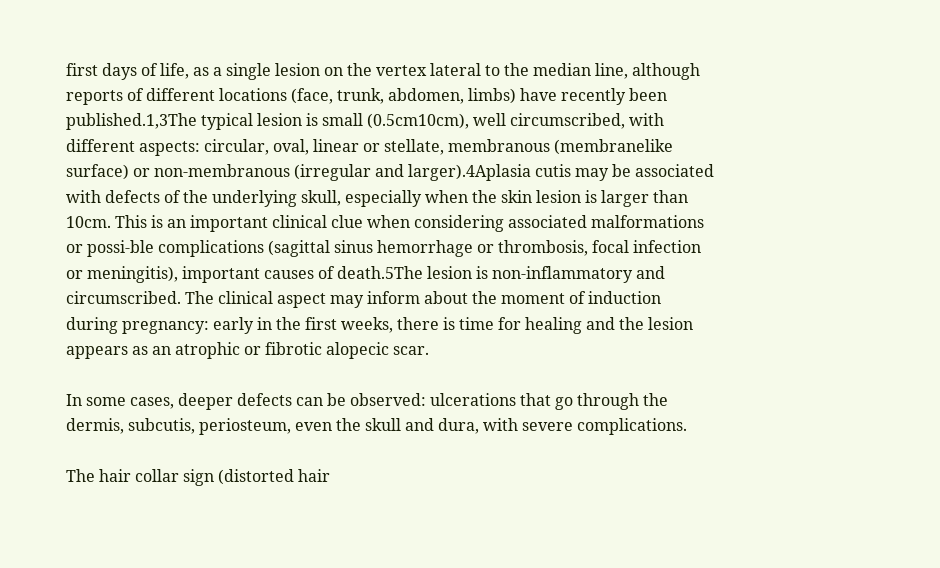first days of life, as a single lesion on the vertex lateral to the median line, although reports of different locations (face, trunk, abdomen, limbs) have recently been published.1,3The typical lesion is small (0.5cm10cm), well circumscribed, with different aspects: circular, oval, linear or stellate, membranous (membranelike surface) or non-membranous (irregular and larger).4Aplasia cutis may be associated with defects of the underlying skull, especially when the skin lesion is larger than 10cm. This is an important clinical clue when considering associated malformations or possi-ble complications (sagittal sinus hemorrhage or thrombosis, focal infection or meningitis), important causes of death.5The lesion is non-inflammatory and circumscribed. The clinical aspect may inform about the moment of induction during pregnancy: early in the first weeks, there is time for healing and the lesion appears as an atrophic or fibrotic alopecic scar.

In some cases, deeper defects can be observed: ulcerations that go through the dermis, subcutis, periosteum, even the skull and dura, with severe complications.

The hair collar sign (distorted hair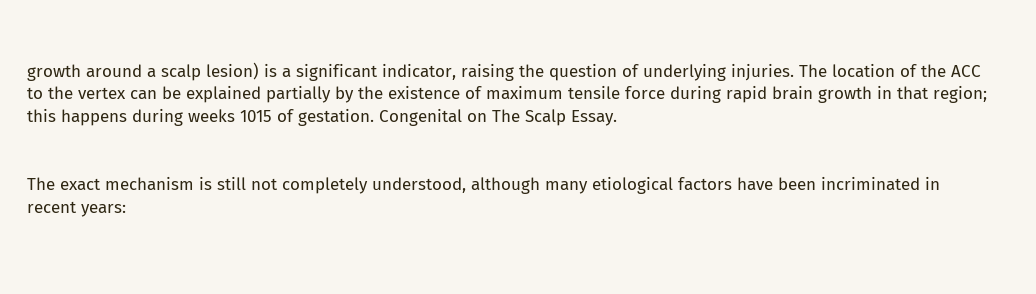growth around a scalp lesion) is a significant indicator, raising the question of underlying injuries. The location of the ACC to the vertex can be explained partially by the existence of maximum tensile force during rapid brain growth in that region; this happens during weeks 1015 of gestation. Congenital on The Scalp Essay.


The exact mechanism is still not completely understood, although many etiological factors have been incriminated in recent years: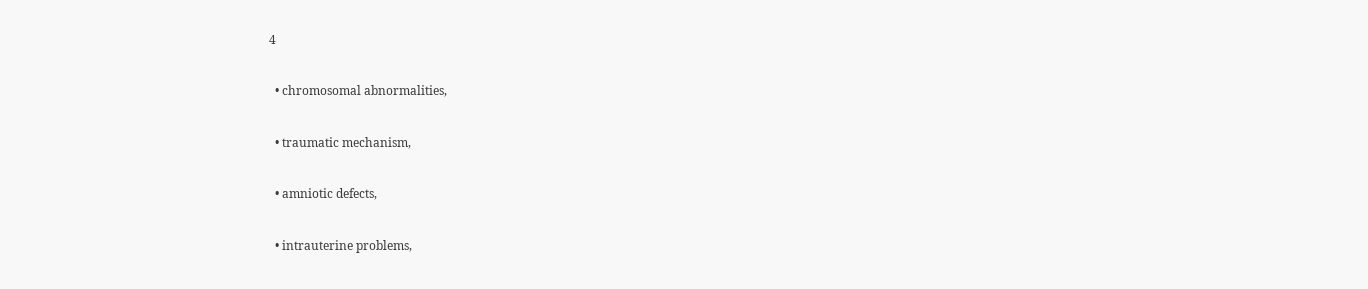4

  • chromosomal abnormalities,

  • traumatic mechanism,

  • amniotic defects,

  • intrauterine problems,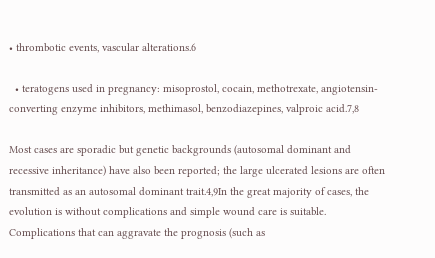• thrombotic events, vascular alterations.6

  • teratogens used in pregnancy: misoprostol, cocain, methotrexate, angiotensin-converting enzyme inhibitors, methimasol, benzodiazepines, valproic acid.7,8

Most cases are sporadic but genetic backgrounds (autosomal dominant and recessive inheritance) have also been reported; the large ulcerated lesions are often transmitted as an autosomal dominant trait.4,9In the great majority of cases, the evolution is without complications and simple wound care is suitable. Complications that can aggravate the prognosis (such as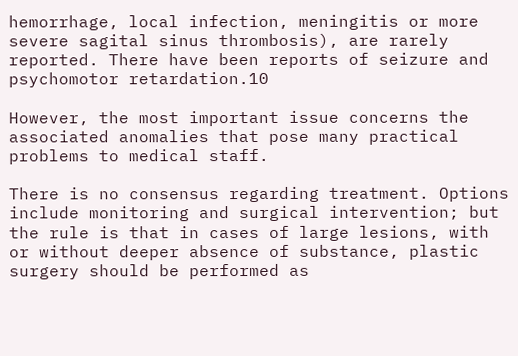hemorrhage, local infection, meningitis or more severe sagital sinus thrombosis), are rarely reported. There have been reports of seizure and psychomotor retardation.10

However, the most important issue concerns the associated anomalies that pose many practical problems to medical staff.

There is no consensus regarding treatment. Options include monitoring and surgical intervention; but the rule is that in cases of large lesions, with or without deeper absence of substance, plastic surgery should be performed as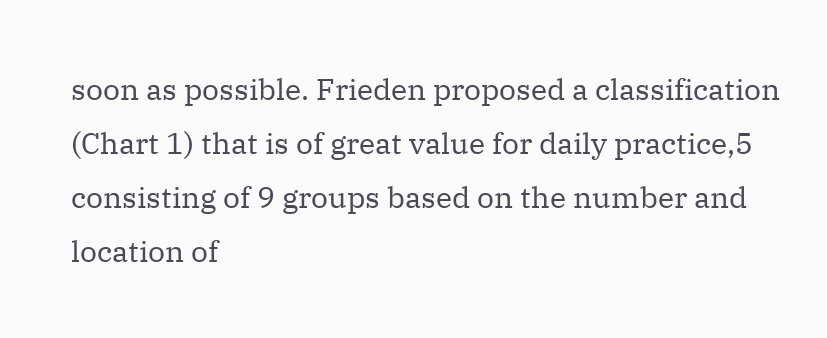soon as possible. Frieden proposed a classification (Chart 1) that is of great value for daily practice,5 consisting of 9 groups based on the number and location of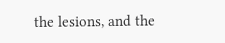the lesions, and the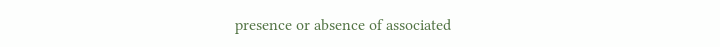presence or absence of associated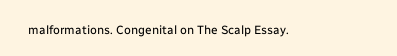malformations. Congenital on The Scalp Essay.